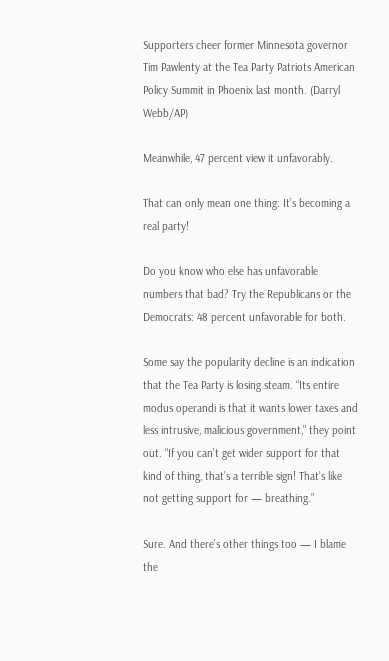Supporters cheer former Minnesota governor Tim Pawlenty at the Tea Party Patriots American Policy Summit in Phoenix last month. (Darryl Webb/AP)

Meanwhile, 47 percent view it unfavorably.

That can only mean one thing: It’s becoming a real party!

Do you know who else has unfavorable numbers that bad? Try the Republicans or the Democrats: 48 percent unfavorable for both.

Some say the popularity decline is an indication that the Tea Party is losing steam. “Its entire modus operandi is that it wants lower taxes and less intrusive, malicious government,” they point out. “If you can’t get wider support for that kind of thing, that’s a terrible sign! That’s like not getting support for — breathing.”

Sure. And there’s other things too — I blame the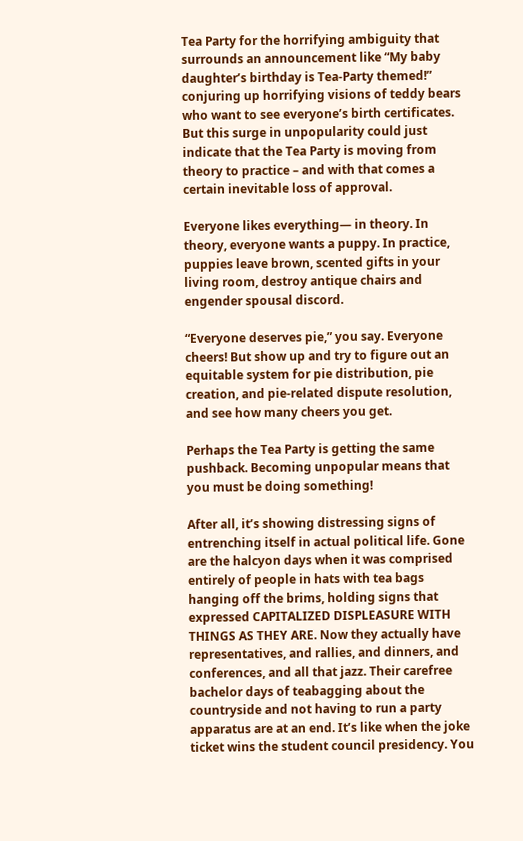Tea Party for the horrifying ambiguity that surrounds an announcement like “My baby daughter’s birthday is Tea-Party themed!” conjuring up horrifying visions of teddy bears who want to see everyone’s birth certificates. But this surge in unpopularity could just indicate that the Tea Party is moving from theory to practice – and with that comes a certain inevitable loss of approval.

Everyone likes everything— in theory. In theory, everyone wants a puppy. In practice, puppies leave brown, scented gifts in your living room, destroy antique chairs and engender spousal discord.

“Everyone deserves pie,” you say. Everyone cheers! But show up and try to figure out an equitable system for pie distribution, pie creation, and pie-related dispute resolution, and see how many cheers you get.

Perhaps the Tea Party is getting the same pushback. Becoming unpopular means that you must be doing something!

After all, it’s showing distressing signs of entrenching itself in actual political life. Gone are the halcyon days when it was comprised entirely of people in hats with tea bags hanging off the brims, holding signs that expressed CAPITALIZED DISPLEASURE WITH THINGS AS THEY ARE. Now they actually have representatives, and rallies, and dinners, and conferences, and all that jazz. Their carefree bachelor days of teabagging about the countryside and not having to run a party apparatus are at an end. It’s like when the joke ticket wins the student council presidency. You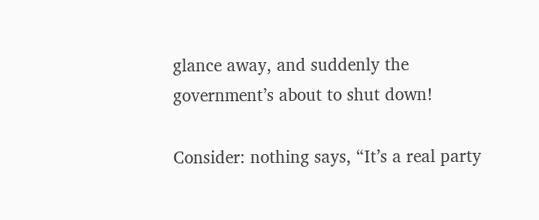glance away, and suddenly the government’s about to shut down!

Consider: nothing says, “It’s a real party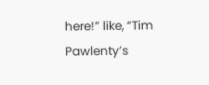here!” like, “Tim Pawlenty’s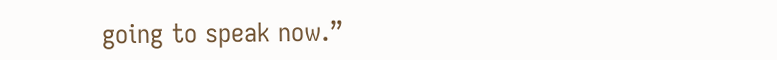going to speak now.”